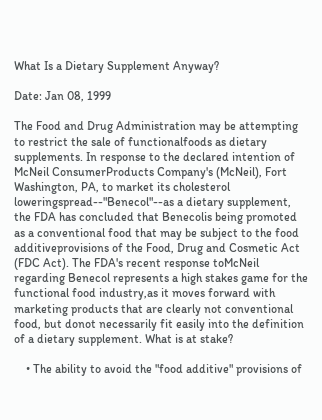What Is a Dietary Supplement Anyway?

Date: Jan 08, 1999

The Food and Drug Administration may be attempting to restrict the sale of functionalfoods as dietary supplements. In response to the declared intention of McNeil ConsumerProducts Company's (McNeil), Fort Washington, PA, to market its cholesterol loweringspread--"Benecol"--as a dietary supplement, the FDA has concluded that Benecolis being promoted as a conventional food that may be subject to the food additiveprovisions of the Food, Drug and Cosmetic Act (FDC Act). The FDA's recent response toMcNeil regarding Benecol represents a high stakes game for the functional food industry,as it moves forward with marketing products that are clearly not conventional food, but donot necessarily fit easily into the definition of a dietary supplement. What is at stake?

    • The ability to avoid the "food additive" provisions of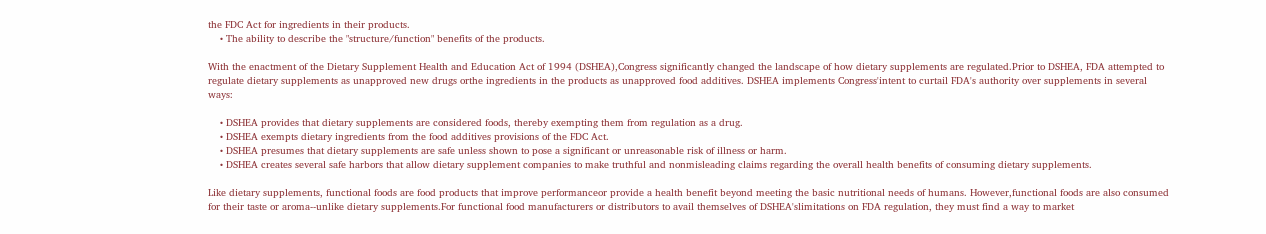the FDC Act for ingredients in their products.
    • The ability to describe the "structure/function" benefits of the products.

With the enactment of the Dietary Supplement Health and Education Act of 1994 (DSHEA),Congress significantly changed the landscape of how dietary supplements are regulated.Prior to DSHEA, FDA attempted to regulate dietary supplements as unapproved new drugs orthe ingredients in the products as unapproved food additives. DSHEA implements Congress'intent to curtail FDA's authority over supplements in several ways:

    • DSHEA provides that dietary supplements are considered foods, thereby exempting them from regulation as a drug.
    • DSHEA exempts dietary ingredients from the food additives provisions of the FDC Act.
    • DSHEA presumes that dietary supplements are safe unless shown to pose a significant or unreasonable risk of illness or harm.
    • DSHEA creates several safe harbors that allow dietary supplement companies to make truthful and nonmisleading claims regarding the overall health benefits of consuming dietary supplements.

Like dietary supplements, functional foods are food products that improve performanceor provide a health benefit beyond meeting the basic nutritional needs of humans. However,functional foods are also consumed for their taste or aroma--unlike dietary supplements.For functional food manufacturers or distributors to avail themselves of DSHEA'slimitations on FDA regulation, they must find a way to market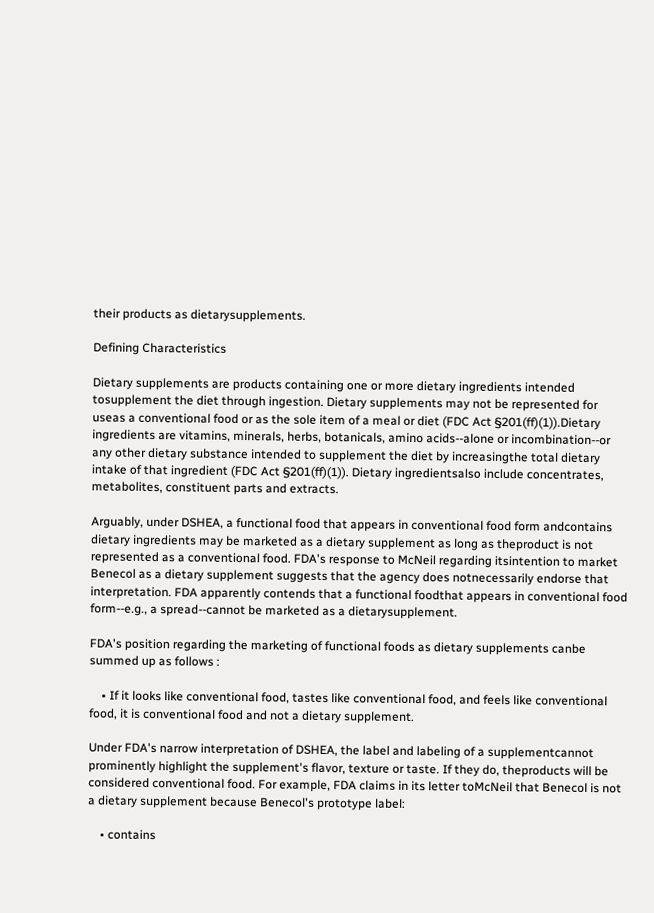their products as dietarysupplements.

Defining Characteristics

Dietary supplements are products containing one or more dietary ingredients intended tosupplement the diet through ingestion. Dietary supplements may not be represented for useas a conventional food or as the sole item of a meal or diet (FDC Act §201(ff)(1)).Dietary ingredients are vitamins, minerals, herbs, botanicals, amino acids--alone or incombination--or any other dietary substance intended to supplement the diet by increasingthe total dietary intake of that ingredient (FDC Act §201(ff)(1)). Dietary ingredientsalso include concentrates, metabolites, constituent parts and extracts.

Arguably, under DSHEA, a functional food that appears in conventional food form andcontains dietary ingredients may be marketed as a dietary supplement as long as theproduct is not represented as a conventional food. FDA's response to McNeil regarding itsintention to market Benecol as a dietary supplement suggests that the agency does notnecessarily endorse that interpretation. FDA apparently contends that a functional foodthat appears in conventional food form--e.g., a spread--cannot be marketed as a dietarysupplement.

FDA's position regarding the marketing of functional foods as dietary supplements canbe summed up as follows :

    • If it looks like conventional food, tastes like conventional food, and feels like conventional food, it is conventional food and not a dietary supplement.

Under FDA's narrow interpretation of DSHEA, the label and labeling of a supplementcannot prominently highlight the supplement's flavor, texture or taste. If they do, theproducts will be considered conventional food. For example, FDA claims in its letter toMcNeil that Benecol is not a dietary supplement because Benecol's prototype label:

    • contains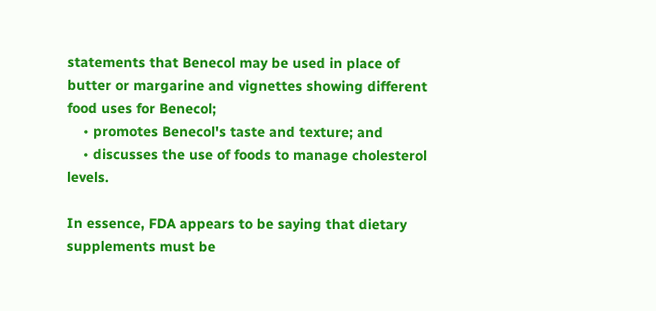statements that Benecol may be used in place of butter or margarine and vignettes showing different food uses for Benecol;
    • promotes Benecol's taste and texture; and
    • discusses the use of foods to manage cholesterol levels.

In essence, FDA appears to be saying that dietary supplements must be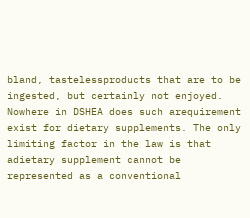bland, tastelessproducts that are to be ingested, but certainly not enjoyed. Nowhere in DSHEA does such arequirement exist for dietary supplements. The only limiting factor in the law is that adietary supplement cannot be represented as a conventional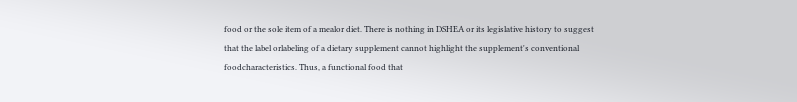food or the sole item of a mealor diet. There is nothing in DSHEA or its legislative history to suggest that the label orlabeling of a dietary supplement cannot highlight the supplement's conventional foodcharacteristics. Thus, a functional food that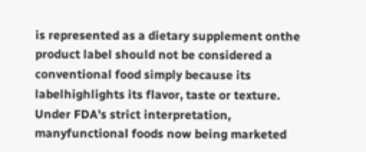is represented as a dietary supplement onthe product label should not be considered a conventional food simply because its labelhighlights its flavor, taste or texture. Under FDA's strict interpretation, manyfunctional foods now being marketed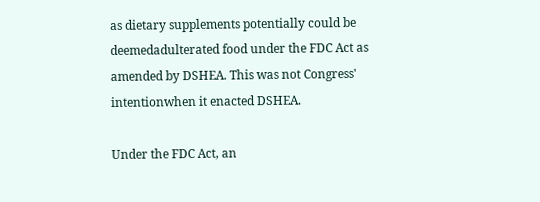as dietary supplements potentially could be deemedadulterated food under the FDC Act as amended by DSHEA. This was not Congress' intentionwhen it enacted DSHEA.

Under the FDC Act, an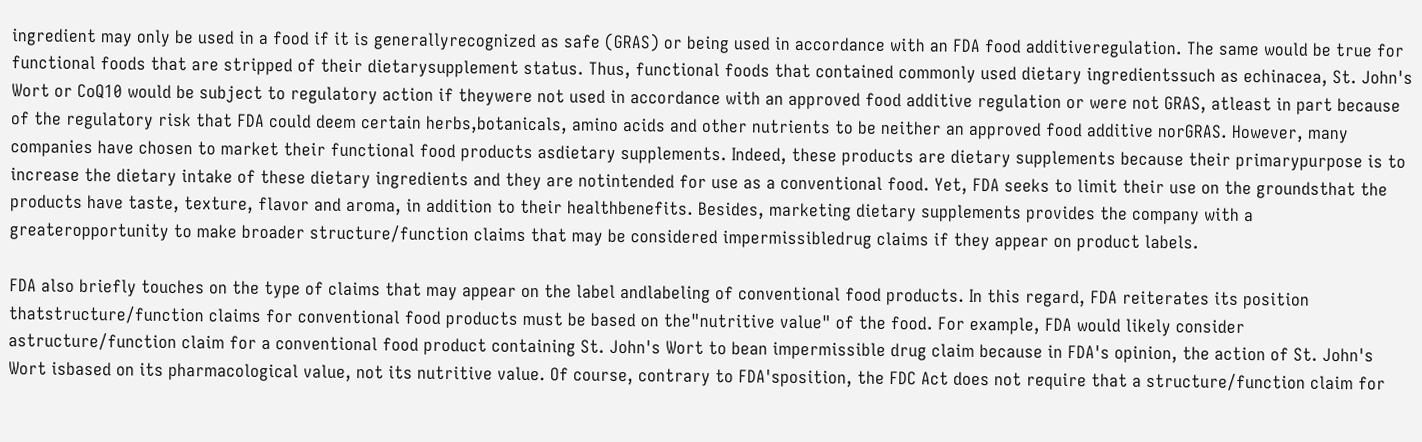ingredient may only be used in a food if it is generallyrecognized as safe (GRAS) or being used in accordance with an FDA food additiveregulation. The same would be true for functional foods that are stripped of their dietarysupplement status. Thus, functional foods that contained commonly used dietary ingredientssuch as echinacea, St. John's Wort or CoQ10 would be subject to regulatory action if theywere not used in accordance with an approved food additive regulation or were not GRAS, atleast in part because of the regulatory risk that FDA could deem certain herbs,botanicals, amino acids and other nutrients to be neither an approved food additive norGRAS. However, many companies have chosen to market their functional food products asdietary supplements. Indeed, these products are dietary supplements because their primarypurpose is to increase the dietary intake of these dietary ingredients and they are notintended for use as a conventional food. Yet, FDA seeks to limit their use on the groundsthat the products have taste, texture, flavor and aroma, in addition to their healthbenefits. Besides, marketing dietary supplements provides the company with a greateropportunity to make broader structure/function claims that may be considered impermissibledrug claims if they appear on product labels.

FDA also briefly touches on the type of claims that may appear on the label andlabeling of conventional food products. In this regard, FDA reiterates its position thatstructure/function claims for conventional food products must be based on the"nutritive value" of the food. For example, FDA would likely consider astructure/function claim for a conventional food product containing St. John's Wort to bean impermissible drug claim because in FDA's opinion, the action of St. John's Wort isbased on its pharmacological value, not its nutritive value. Of course, contrary to FDA'sposition, the FDC Act does not require that a structure/function claim for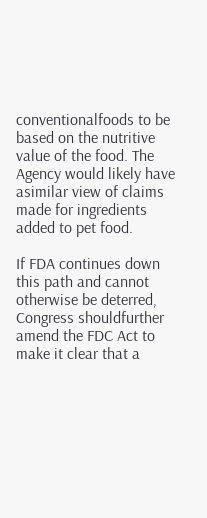conventionalfoods to be based on the nutritive value of the food. The Agency would likely have asimilar view of claims made for ingredients added to pet food.

If FDA continues down this path and cannot otherwise be deterred, Congress shouldfurther amend the FDC Act to make it clear that a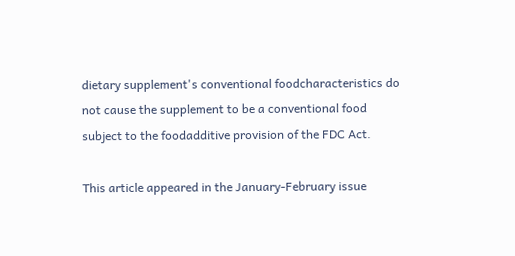dietary supplement's conventional foodcharacteristics do not cause the supplement to be a conventional food subject to the foodadditive provision of the FDC Act.

This article appeared in the January-February issue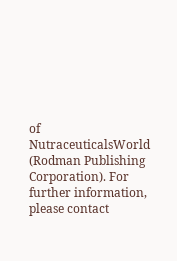of NutraceuticalsWorld (Rodman Publishing Corporation). For further information, please contact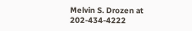Melvin S. Drozen at 202-434-4222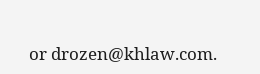or drozen@khlaw.com.